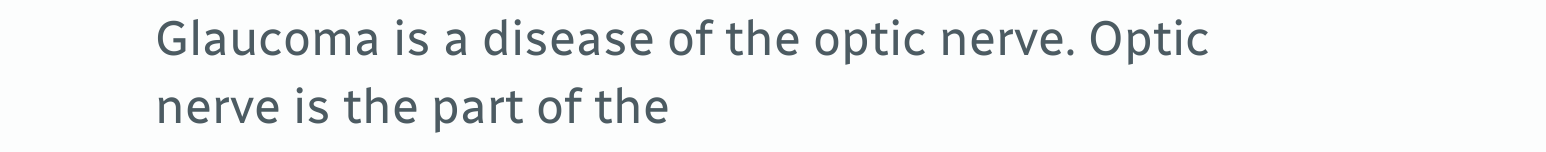Glaucoma is a disease of the optic nerve. Optic nerve is the part of the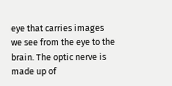eye that carries images we see from the eye to the brain. The optic nerve is made up of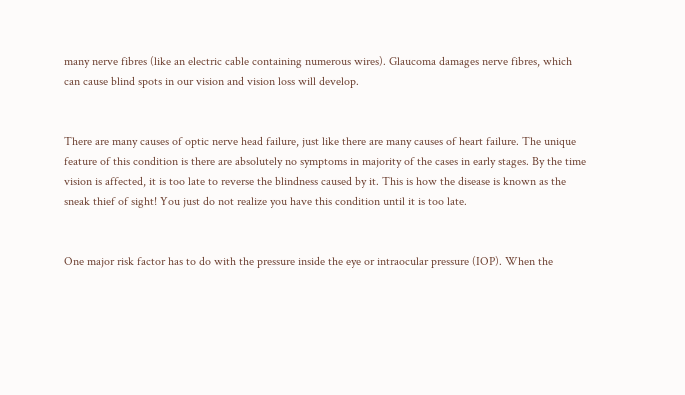many nerve fibres (like an electric cable containing numerous wires). Glaucoma damages nerve fibres, which can cause blind spots in our vision and vision loss will develop.


There are many causes of optic nerve head failure, just like there are many causes of heart failure. The unique feature of this condition is there are absolutely no symptoms in majority of the cases in early stages. By the time vision is affected, it is too late to reverse the blindness caused by it. This is how the disease is known as the sneak thief of sight! You just do not realize you have this condition until it is too late.


One major risk factor has to do with the pressure inside the eye or intraocular pressure (IOP). When the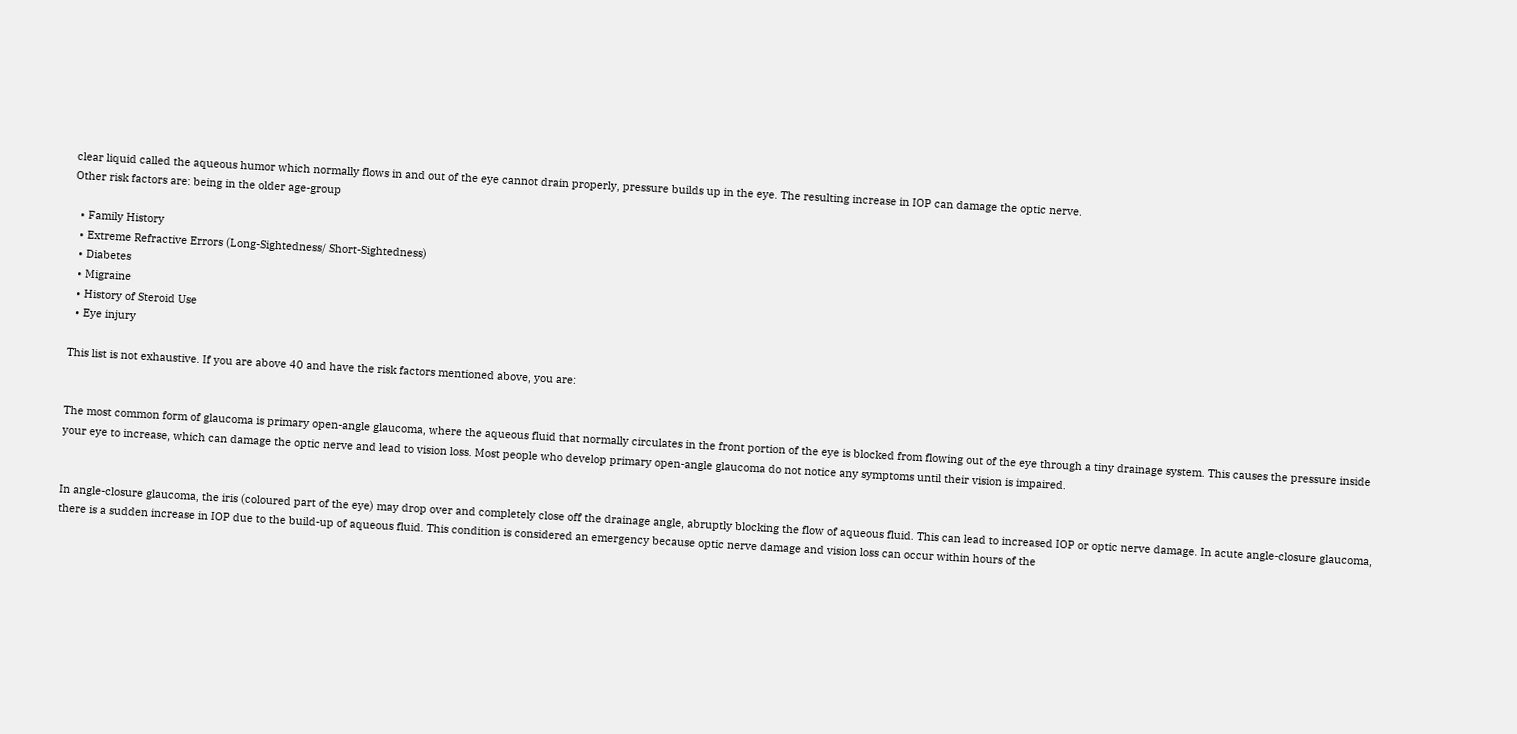clear liquid called the aqueous humor which normally flows in and out of the eye cannot drain properly, pressure builds up in the eye. The resulting increase in IOP can damage the optic nerve.
Other risk factors are: being in the older age-group

  • Family History
  • Extreme Refractive Errors (Long-Sightedness/ Short-Sightedness)
  • Diabetes
  • Migraine
  • History of Steroid Use
  • Eye injury

This list is not exhaustive. If you are above 40 and have the risk factors mentioned above, you are:


The most common form of glaucoma is primary open-angle glaucoma, where the aqueous fluid that normally circulates in the front portion of the eye is blocked from flowing out of the eye through a tiny drainage system. This causes the pressure inside your eye to increase, which can damage the optic nerve and lead to vision loss. Most people who develop primary open-angle glaucoma do not notice any symptoms until their vision is impaired.


In angle-closure glaucoma, the iris (coloured part of the eye) may drop over and completely close off the drainage angle, abruptly blocking the flow of aqueous fluid. This can lead to increased IOP or optic nerve damage. In acute angle-closure glaucoma, there is a sudden increase in IOP due to the build-up of aqueous fluid. This condition is considered an emergency because optic nerve damage and vision loss can occur within hours of the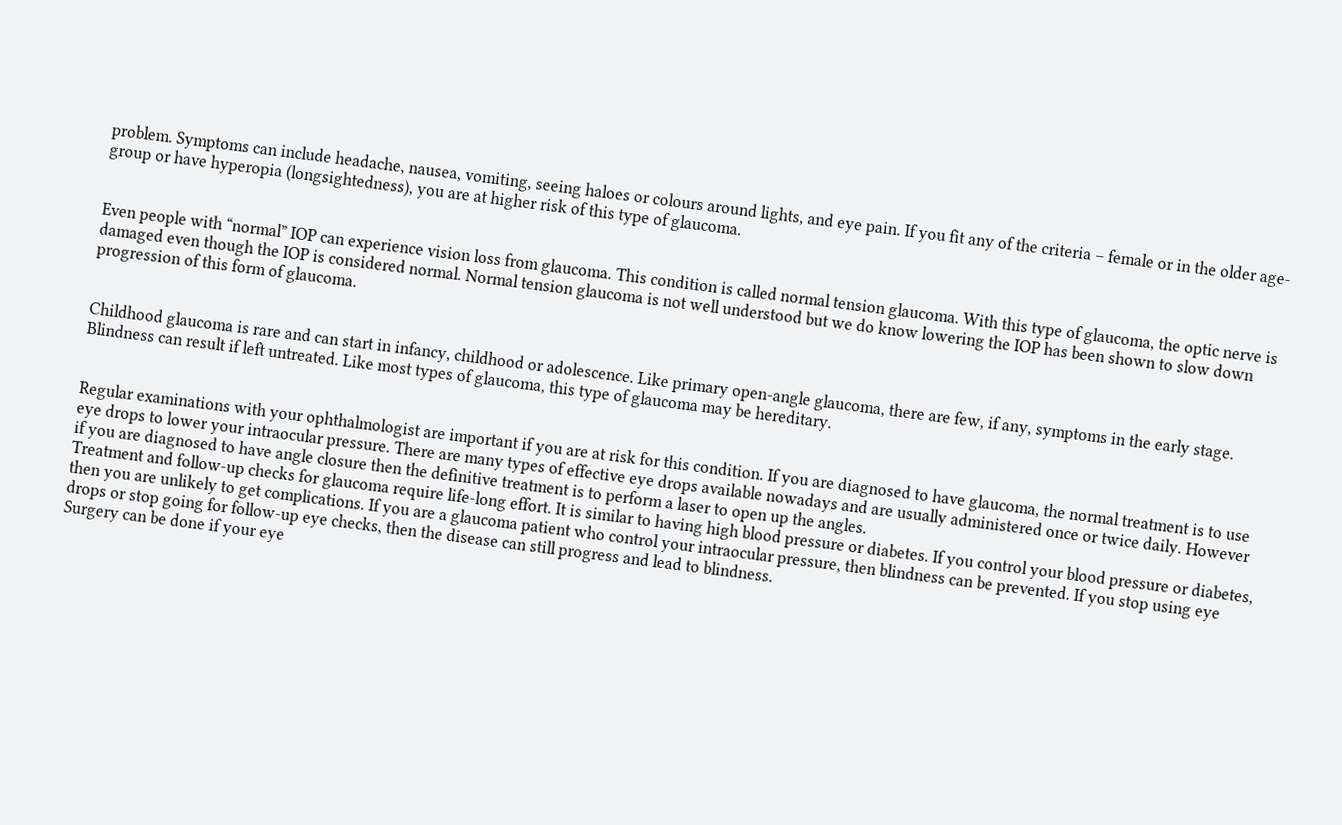problem. Symptoms can include headache, nausea, vomiting, seeing haloes or colours around lights, and eye pain. If you fit any of the criteria – female or in the older age-group or have hyperopia (longsightedness), you are at higher risk of this type of glaucoma.


Even people with “normal” IOP can experience vision loss from glaucoma. This condition is called normal tension glaucoma. With this type of glaucoma, the optic nerve is damaged even though the IOP is considered normal. Normal tension glaucoma is not well understood but we do know lowering the IOP has been shown to slow down progression of this form of glaucoma.


Childhood glaucoma is rare and can start in infancy, childhood or adolescence. Like primary open-angle glaucoma, there are few, if any, symptoms in the early stage. Blindness can result if left untreated. Like most types of glaucoma, this type of glaucoma may be hereditary.


Regular examinations with your ophthalmologist are important if you are at risk for this condition. If you are diagnosed to have glaucoma, the normal treatment is to use eye drops to lower your intraocular pressure. There are many types of effective eye drops available nowadays and are usually administered once or twice daily. However if you are diagnosed to have angle closure then the definitive treatment is to perform a laser to open up the angles.
Treatment and follow-up checks for glaucoma require life-long effort. It is similar to having high blood pressure or diabetes. If you control your blood pressure or diabetes, then you are unlikely to get complications. If you are a glaucoma patient who control your intraocular pressure, then blindness can be prevented. If you stop using eye drops or stop going for follow-up eye checks, then the disease can still progress and lead to blindness.
Surgery can be done if your eye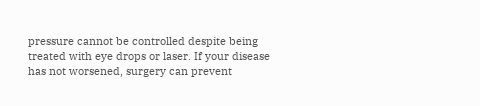pressure cannot be controlled despite being treated with eye drops or laser. If your disease has not worsened, surgery can prevent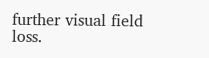further visual field loss.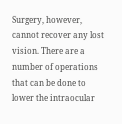Surgery, however, cannot recover any lost vision. There are a number of operations that can be done to lower the intraocular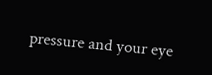pressure and your eye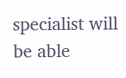specialist will be able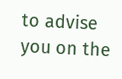to advise you on the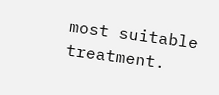most suitable treatment.